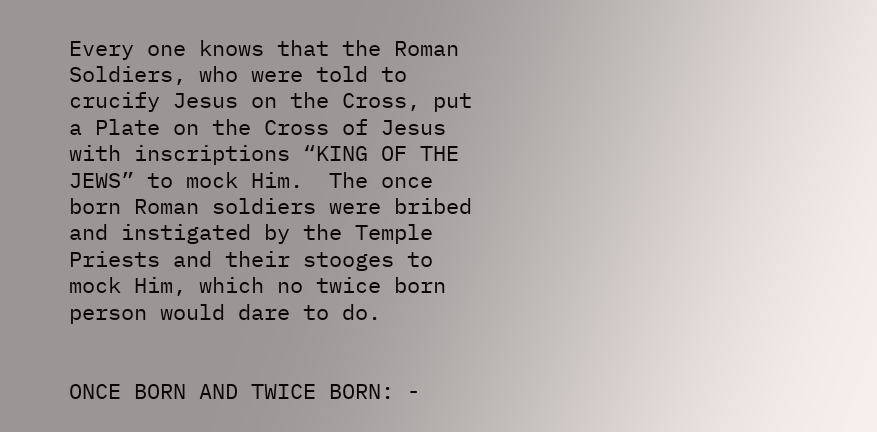Every one knows that the Roman Soldiers, who were told to crucify Jesus on the Cross, put a Plate on the Cross of Jesus with inscriptions “KING OF THE JEWS” to mock Him.  The once born Roman soldiers were bribed and instigated by the Temple Priests and their stooges to mock Him, which no twice born person would dare to do.


ONCE BORN AND TWICE BORN: -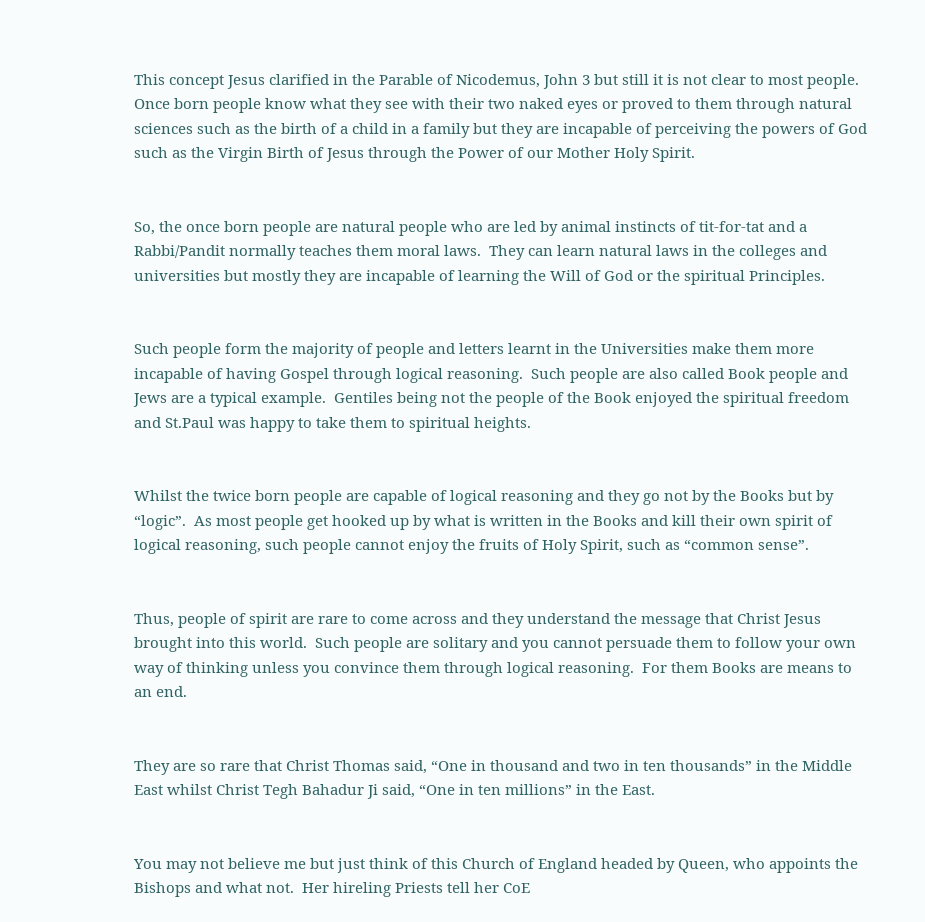This concept Jesus clarified in the Parable of Nicodemus, John 3 but still it is not clear to most people.  Once born people know what they see with their two naked eyes or proved to them through natural sciences such as the birth of a child in a family but they are incapable of perceiving the powers of God such as the Virgin Birth of Jesus through the Power of our Mother Holy Spirit.


So, the once born people are natural people who are led by animal instincts of tit-for-tat and a Rabbi/Pandit normally teaches them moral laws.  They can learn natural laws in the colleges and universities but mostly they are incapable of learning the Will of God or the spiritual Principles.


Such people form the majority of people and letters learnt in the Universities make them more incapable of having Gospel through logical reasoning.  Such people are also called Book people and Jews are a typical example.  Gentiles being not the people of the Book enjoyed the spiritual freedom and St.Paul was happy to take them to spiritual heights.


Whilst the twice born people are capable of logical reasoning and they go not by the Books but by “logic”.  As most people get hooked up by what is written in the Books and kill their own spirit of logical reasoning, such people cannot enjoy the fruits of Holy Spirit, such as “common sense”.


Thus, people of spirit are rare to come across and they understand the message that Christ Jesus brought into this world.  Such people are solitary and you cannot persuade them to follow your own way of thinking unless you convince them through logical reasoning.  For them Books are means to an end.


They are so rare that Christ Thomas said, “One in thousand and two in ten thousands” in the Middle East whilst Christ Tegh Bahadur Ji said, “One in ten millions” in the East.


You may not believe me but just think of this Church of England headed by Queen, who appoints the Bishops and what not.  Her hireling Priests tell her CoE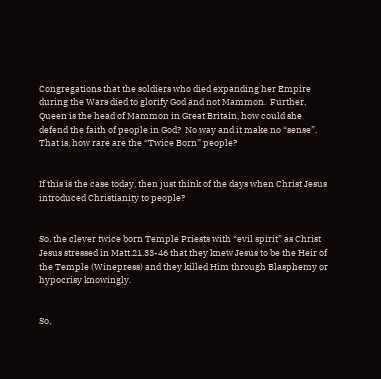Congregations that the soldiers who died expanding her Empire during the Wars died to glorify God and not Mammon.  Further, Queen is the head of Mammon in Great Britain, how could she defend the faith of people in God?  No way and it make no “sense”.  That is, how rare are the “Twice Born” people?


If this is the case today, then just think of the days when Christ Jesus introduced Christianity to people?


So, the clever twice born Temple Priests with “evil spirit” as Christ Jesus stressed in Matt.21.33-46 that they knew Jesus to be the Heir of the Temple (Winepress) and they killed Him through Blasphemy or hypocrisy knowingly.


So,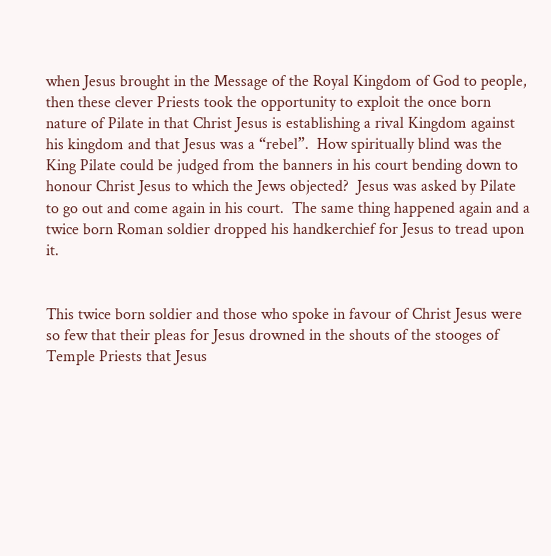when Jesus brought in the Message of the Royal Kingdom of God to people, then these clever Priests took the opportunity to exploit the once born nature of Pilate in that Christ Jesus is establishing a rival Kingdom against his kingdom and that Jesus was a “rebel”.  How spiritually blind was the King Pilate could be judged from the banners in his court bending down to honour Christ Jesus to which the Jews objected?  Jesus was asked by Pilate to go out and come again in his court.  The same thing happened again and a twice born Roman soldier dropped his handkerchief for Jesus to tread upon it.


This twice born soldier and those who spoke in favour of Christ Jesus were so few that their pleas for Jesus drowned in the shouts of the stooges of Temple Priests that Jesus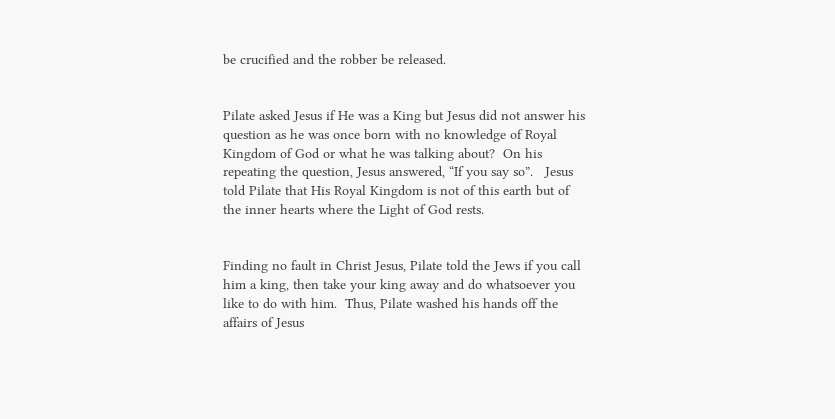be crucified and the robber be released.


Pilate asked Jesus if He was a King but Jesus did not answer his question as he was once born with no knowledge of Royal Kingdom of God or what he was talking about?  On his repeating the question, Jesus answered, “If you say so”.   Jesus told Pilate that His Royal Kingdom is not of this earth but of the inner hearts where the Light of God rests.


Finding no fault in Christ Jesus, Pilate told the Jews if you call him a king, then take your king away and do whatsoever you like to do with him.  Thus, Pilate washed his hands off the affairs of Jesus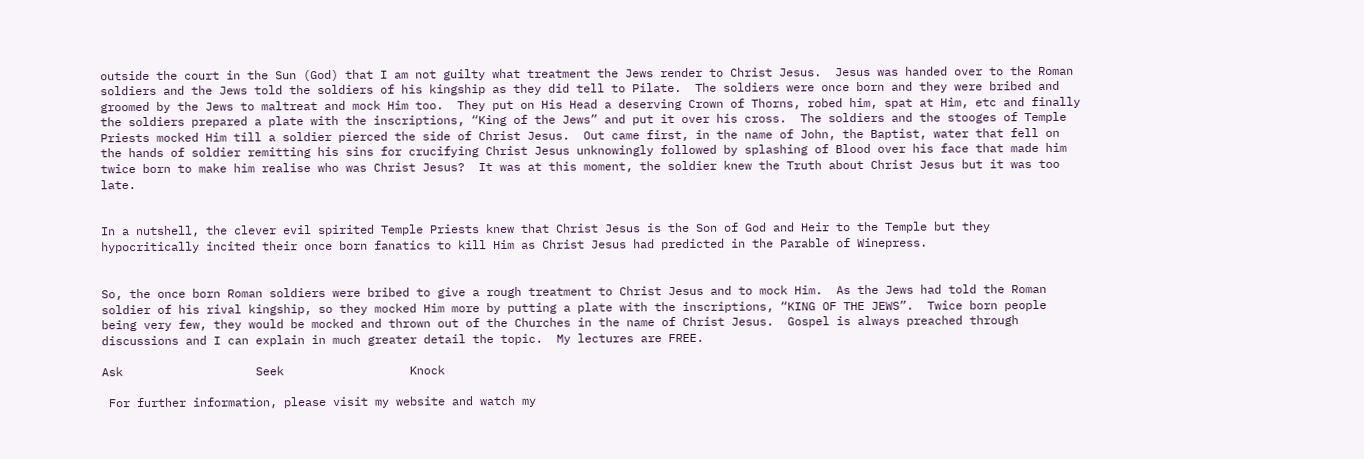outside the court in the Sun (God) that I am not guilty what treatment the Jews render to Christ Jesus.  Jesus was handed over to the Roman soldiers and the Jews told the soldiers of his kingship as they did tell to Pilate.  The soldiers were once born and they were bribed and groomed by the Jews to maltreat and mock Him too.  They put on His Head a deserving Crown of Thorns, robed him, spat at Him, etc and finally the soldiers prepared a plate with the inscriptions, “King of the Jews” and put it over his cross.  The soldiers and the stooges of Temple Priests mocked Him till a soldier pierced the side of Christ Jesus.  Out came first, in the name of John, the Baptist, water that fell on the hands of soldier remitting his sins for crucifying Christ Jesus unknowingly followed by splashing of Blood over his face that made him twice born to make him realise who was Christ Jesus?  It was at this moment, the soldier knew the Truth about Christ Jesus but it was too late.


In a nutshell, the clever evil spirited Temple Priests knew that Christ Jesus is the Son of God and Heir to the Temple but they hypocritically incited their once born fanatics to kill Him as Christ Jesus had predicted in the Parable of Winepress.


So, the once born Roman soldiers were bribed to give a rough treatment to Christ Jesus and to mock Him.  As the Jews had told the Roman soldier of his rival kingship, so they mocked Him more by putting a plate with the inscriptions, “KING OF THE JEWS”.  Twice born people being very few, they would be mocked and thrown out of the Churches in the name of Christ Jesus.  Gospel is always preached through discussions and I can explain in much greater detail the topic.  My lectures are FREE.

Ask                   Seek                  Knock

 For further information, please visit my website and watch my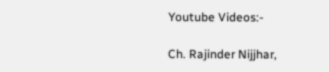Youtube Videos:-

Ch. Rajinder Nijjhar,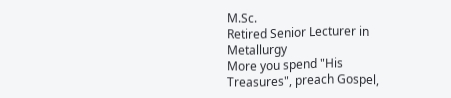M.Sc.
Retired Senior Lecturer in Metallurgy
More you spend "His Treasures", preach Gospel,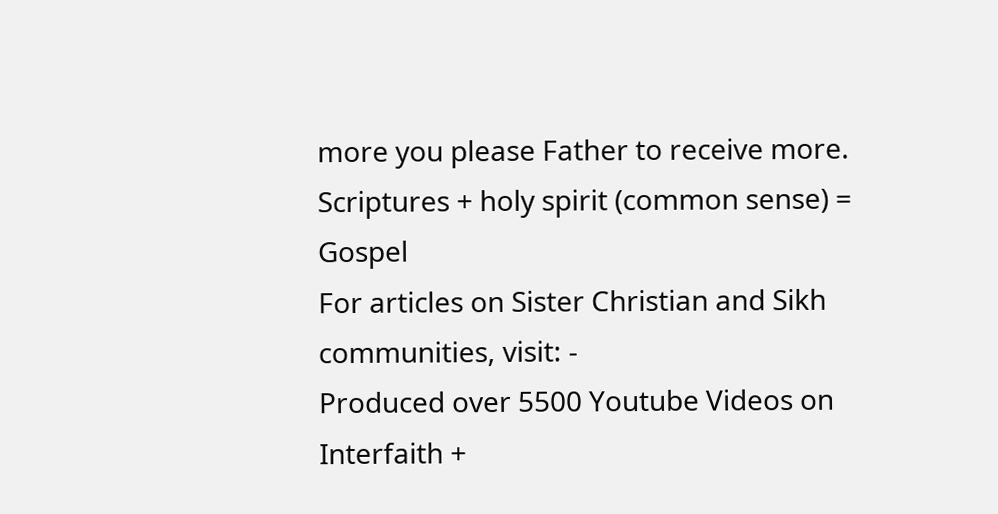more you please Father to receive more.
Scriptures + holy spirit (common sense) = Gospel
For articles on Sister Christian and Sikh communities, visit: -
Produced over 5500 Youtube Videos on Interfaith +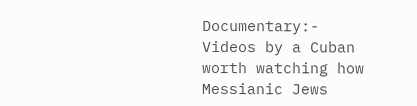Documentary:-
Videos by a Cuban worth watching how Messianic Jews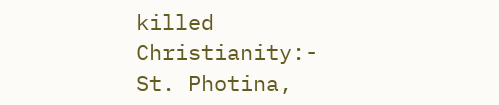killed Christianity:-
St. Photina,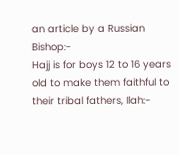an article by a Russian Bishop:-
Hajj is for boys 12 to 16 years old to make them faithful to their tribal fathers, Ilah:-